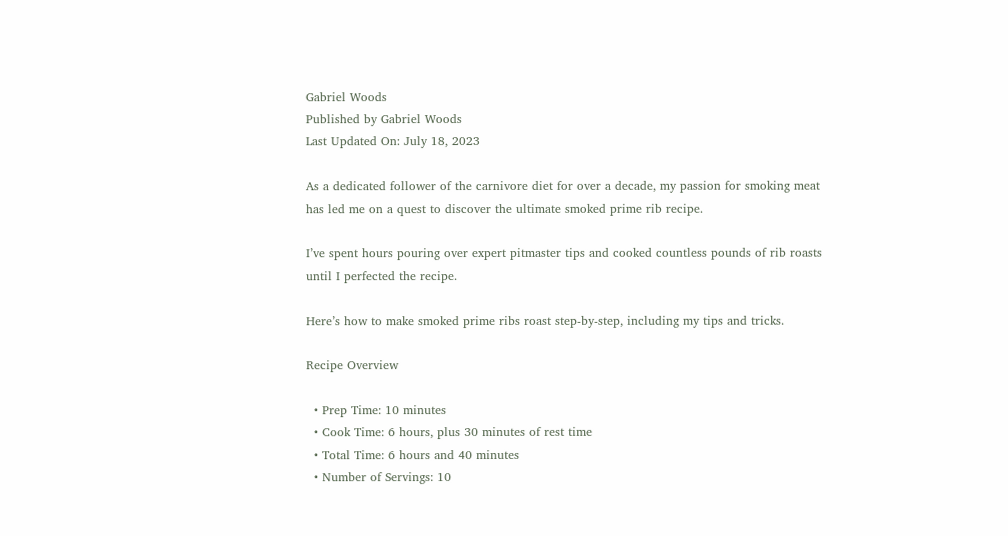Gabriel Woods
Published by Gabriel Woods
Last Updated On: July 18, 2023

As a dedicated follower of the carnivore diet for over a decade, my passion for smoking meat has led me on a quest to discover the ultimate smoked prime rib recipe.

I’ve spent hours pouring over expert pitmaster tips and cooked countless pounds of rib roasts until I perfected the recipe.

Here’s how to make smoked prime ribs roast step-by-step, including my tips and tricks.

Recipe Overview

  • Prep Time: 10 minutes
  • Cook Time: 6 hours, plus 30 minutes of rest time
  • Total Time: 6 hours and 40 minutes
  • Number of Servings: 10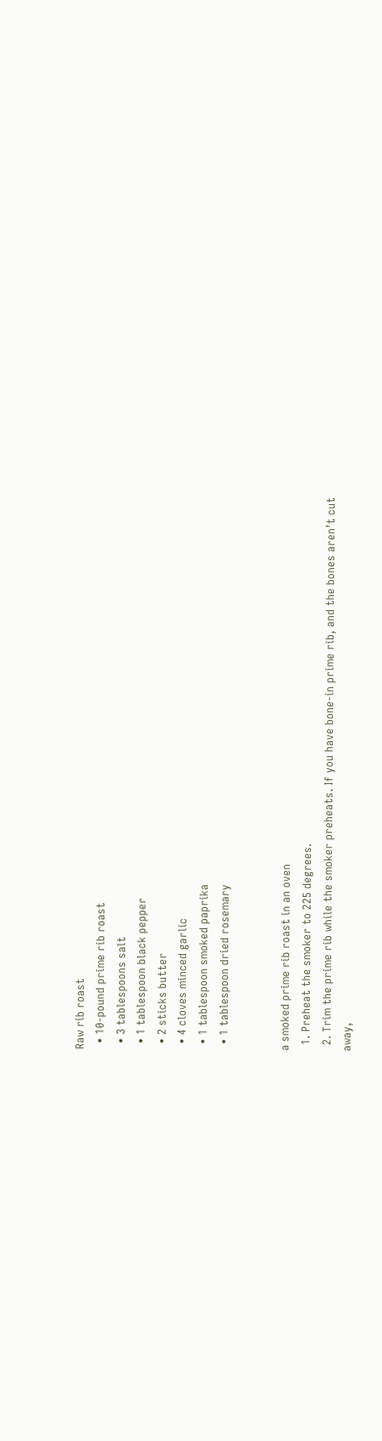Raw rib roast
  • 10-pound prime rib roast
  • 3 tablespoons salt
  • 1 tablespoon black pepper
  • 2 sticks butter
  • 4 cloves minced garlic
  • 1 tablespoon smoked paprika
  • 1 tablespoon dried rosemary


a smoked prime rib roast in an oven
  1. Preheat the smoker to 225 degrees.
  2. Trim the prime rib while the smoker preheats. If you have bone-in prime rib, and the bones aren’t cut away,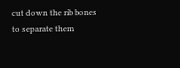cut down the rib bones to separate them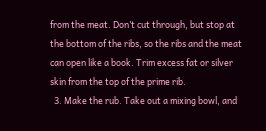from the meat. Don’t cut through, but stop at the bottom of the ribs, so the ribs and the meat can open like a book. Trim excess fat or silver skin from the top of the prime rib.
  3. Make the rub. Take out a mixing bowl, and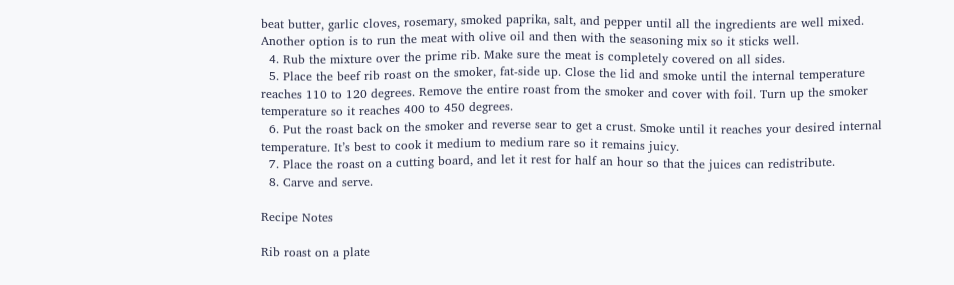beat butter, garlic cloves, rosemary, smoked paprika, salt, and pepper until all the ingredients are well mixed. Another option is to run the meat with olive oil and then with the seasoning mix so it sticks well.
  4. Rub the mixture over the prime rib. Make sure the meat is completely covered on all sides.
  5. Place the beef rib roast on the smoker, fat-side up. Close the lid and smoke until the internal temperature reaches 110 to 120 degrees. Remove the entire roast from the smoker and cover with foil. Turn up the smoker temperature so it reaches 400 to 450 degrees.
  6. Put the roast back on the smoker and reverse sear to get a crust. Smoke until it reaches your desired internal temperature. It’s best to cook it medium to medium rare so it remains juicy.
  7. Place the roast on a cutting board, and let it rest for half an hour so that the juices can redistribute.
  8. Carve and serve.

Recipe Notes

Rib roast on a plate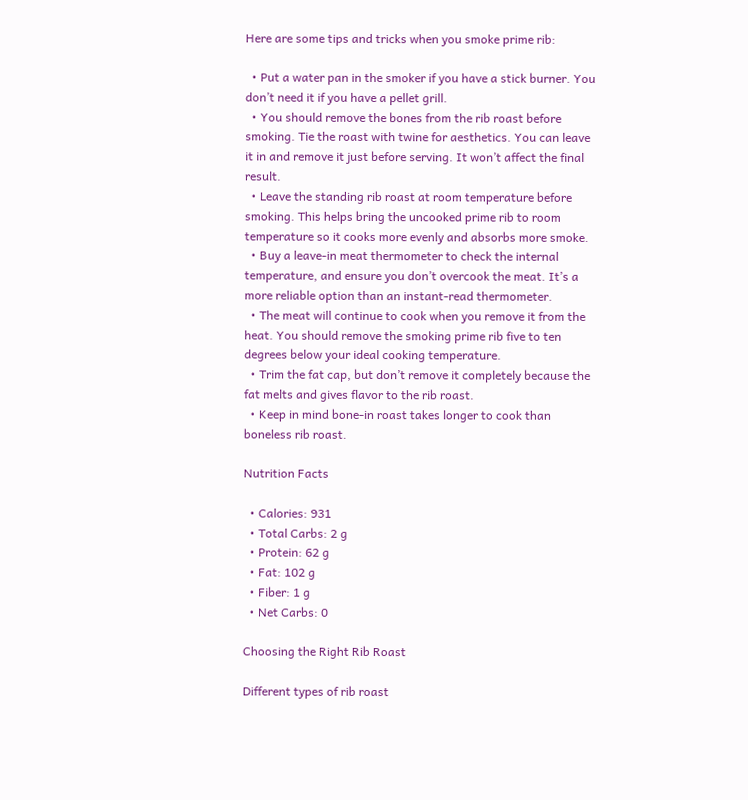Here are some tips and tricks when you smoke prime rib:

  • Put a water pan in the smoker if you have a stick burner. You don’t need it if you have a pellet grill.
  • You should remove the bones from the rib roast before smoking. Tie the roast with twine for aesthetics. You can leave it in and remove it just before serving. It won’t affect the final result.
  • Leave the standing rib roast at room temperature before smoking. This helps bring the uncooked prime rib to room temperature so it cooks more evenly and absorbs more smoke.
  • Buy a leave-in meat thermometer to check the internal temperature, and ensure you don’t overcook the meat. It’s a more reliable option than an instant-read thermometer.
  • The meat will continue to cook when you remove it from the heat. You should remove the smoking prime rib five to ten degrees below your ideal cooking temperature.
  • Trim the fat cap, but don’t remove it completely because the fat melts and gives flavor to the rib roast.
  • Keep in mind bone-in roast takes longer to cook than boneless rib roast.

Nutrition Facts

  • Calories: 931
  • Total Carbs: 2 g
  • Protein: 62 g
  • Fat: 102 g
  • Fiber: 1 g
  • Net Carbs: 0

Choosing the Right Rib Roast

Different types of rib roast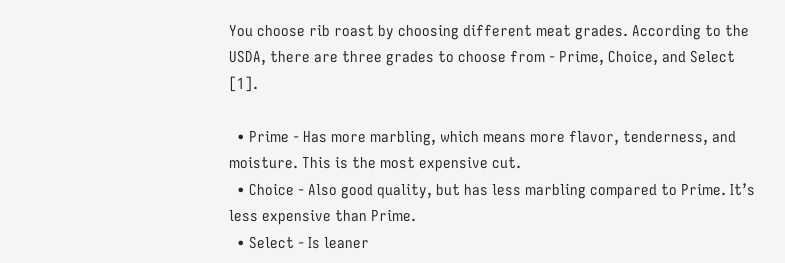You choose rib roast by choosing different meat grades. According to the USDA, there are three grades to choose from - Prime, Choice, and Select [1].

  • Prime - Has more marbling, which means more flavor, tenderness, and moisture. This is the most expensive cut.
  • Choice - Also good quality, but has less marbling compared to Prime. It’s less expensive than Prime.
  • Select - Is leaner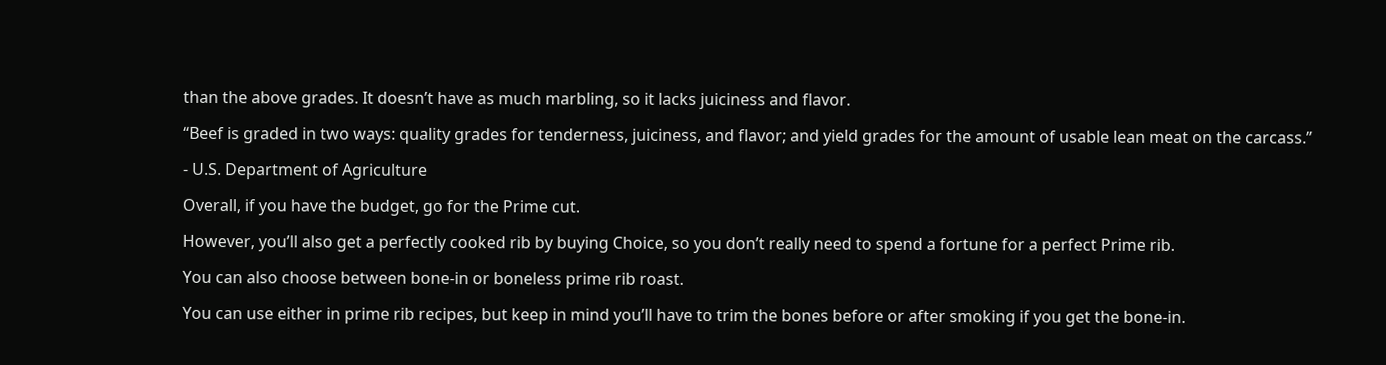than the above grades. It doesn’t have as much marbling, so it lacks juiciness and flavor.

“Beef is graded in two ways: quality grades for tenderness, juiciness, and flavor; and yield grades for the amount of usable lean meat on the carcass.”

- U.S. Department of Agriculture

Overall, if you have the budget, go for the Prime cut.

However, you’ll also get a perfectly cooked rib by buying Choice, so you don’t really need to spend a fortune for a perfect Prime rib.

You can also choose between bone-in or boneless prime rib roast.

You can use either in prime rib recipes, but keep in mind you’ll have to trim the bones before or after smoking if you get the bone-in.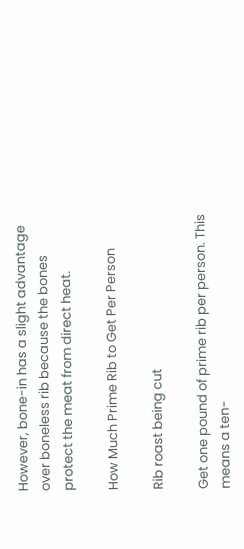However, bone-in has a slight advantage over boneless rib because the bones protect the meat from direct heat.

How Much Prime Rib to Get Per Person

Rib roast being cut

Get one pound of prime rib per person. This means a ten-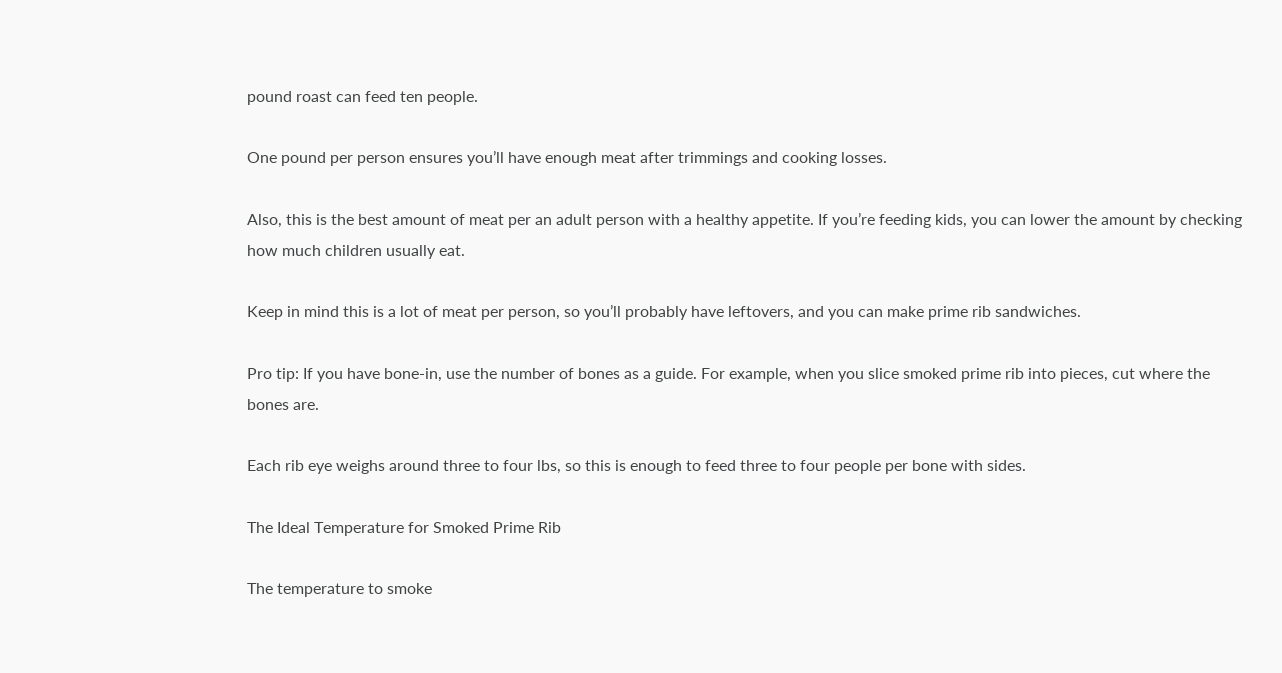pound roast can feed ten people.

One pound per person ensures you’ll have enough meat after trimmings and cooking losses.

Also, this is the best amount of meat per an adult person with a healthy appetite. If you’re feeding kids, you can lower the amount by checking how much children usually eat.

Keep in mind this is a lot of meat per person, so you’ll probably have leftovers, and you can make prime rib sandwiches.

Pro tip: If you have bone-in, use the number of bones as a guide. For example, when you slice smoked prime rib into pieces, cut where the bones are.

Each rib eye weighs around three to four lbs, so this is enough to feed three to four people per bone with sides.

The Ideal Temperature for Smoked Prime Rib

The temperature to smoke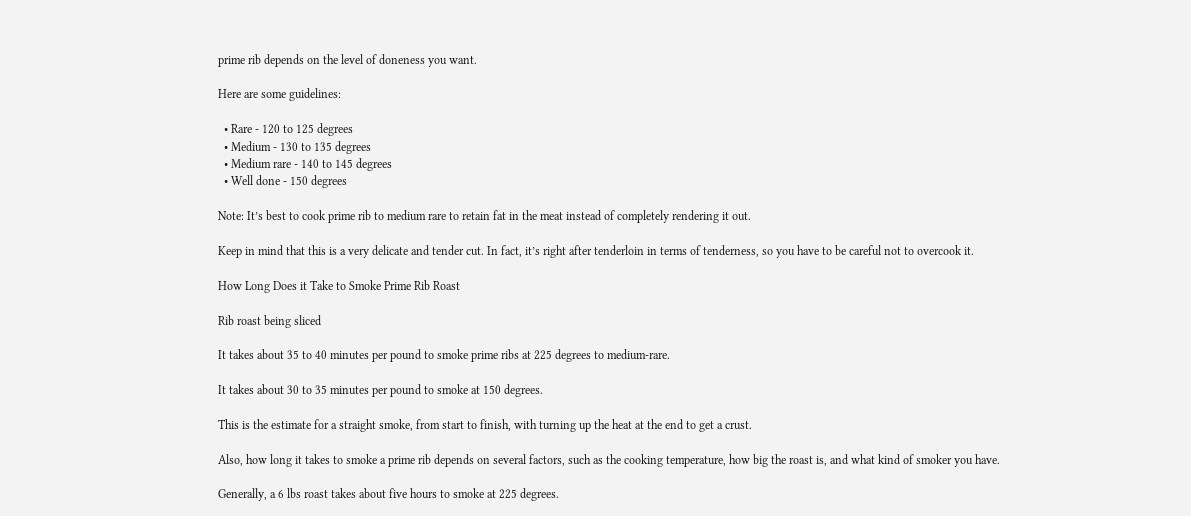prime rib depends on the level of doneness you want.

Here are some guidelines:

  • Rare - 120 to 125 degrees
  • Medium - 130 to 135 degrees
  • Medium rare - 140 to 145 degrees
  • Well done - 150 degrees

Note: It’s best to cook prime rib to medium rare to retain fat in the meat instead of completely rendering it out.

Keep in mind that this is a very delicate and tender cut. In fact, it’s right after tenderloin in terms of tenderness, so you have to be careful not to overcook it.

How Long Does it Take to Smoke Prime Rib Roast

Rib roast being sliced

It takes about 35 to 40 minutes per pound to smoke prime ribs at 225 degrees to medium-rare.

It takes about 30 to 35 minutes per pound to smoke at 150 degrees.

This is the estimate for a straight smoke, from start to finish, with turning up the heat at the end to get a crust.

Also, how long it takes to smoke a prime rib depends on several factors, such as the cooking temperature, how big the roast is, and what kind of smoker you have.

Generally, a 6 lbs roast takes about five hours to smoke at 225 degrees.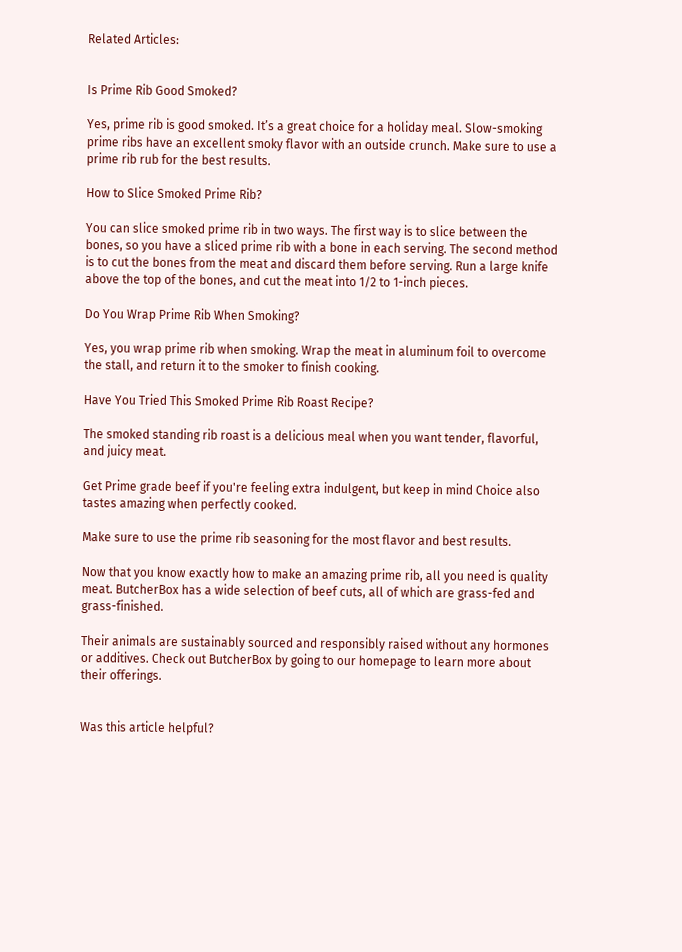Related Articles:


Is Prime Rib Good Smoked?

Yes, prime rib is good smoked. It’s a great choice for a holiday meal. Slow-smoking prime ribs have an excellent smoky flavor with an outside crunch. Make sure to use a prime rib rub for the best results.

How to Slice Smoked Prime Rib?

You can slice smoked prime rib in two ways. The first way is to slice between the bones, so you have a sliced prime rib with a bone in each serving. The second method is to cut the bones from the meat and discard them before serving. Run a large knife above the top of the bones, and cut the meat into 1/2 to 1-inch pieces.

Do You Wrap Prime Rib When Smoking?

Yes, you wrap prime rib when smoking. Wrap the meat in aluminum foil to overcome the stall, and return it to the smoker to finish cooking.

Have You Tried This Smoked Prime Rib Roast Recipe?

The smoked standing rib roast is a delicious meal when you want tender, flavorful, and juicy meat.

Get Prime grade beef if you're feeling extra indulgent, but keep in mind Choice also tastes amazing when perfectly cooked.

Make sure to use the prime rib seasoning for the most flavor and best results.

Now that you know exactly how to make an amazing prime rib, all you need is quality meat. ButcherBox has a wide selection of beef cuts, all of which are grass-fed and grass-finished.

Their animals are sustainably sourced and responsibly raised without any hormones or additives. Check out ButcherBox by going to our homepage to learn more about their offerings.


Was this article helpful?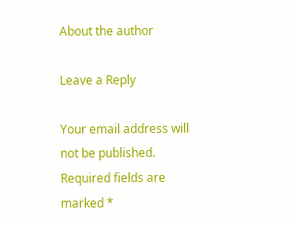About the author

Leave a Reply

Your email address will not be published. Required fields are marked *